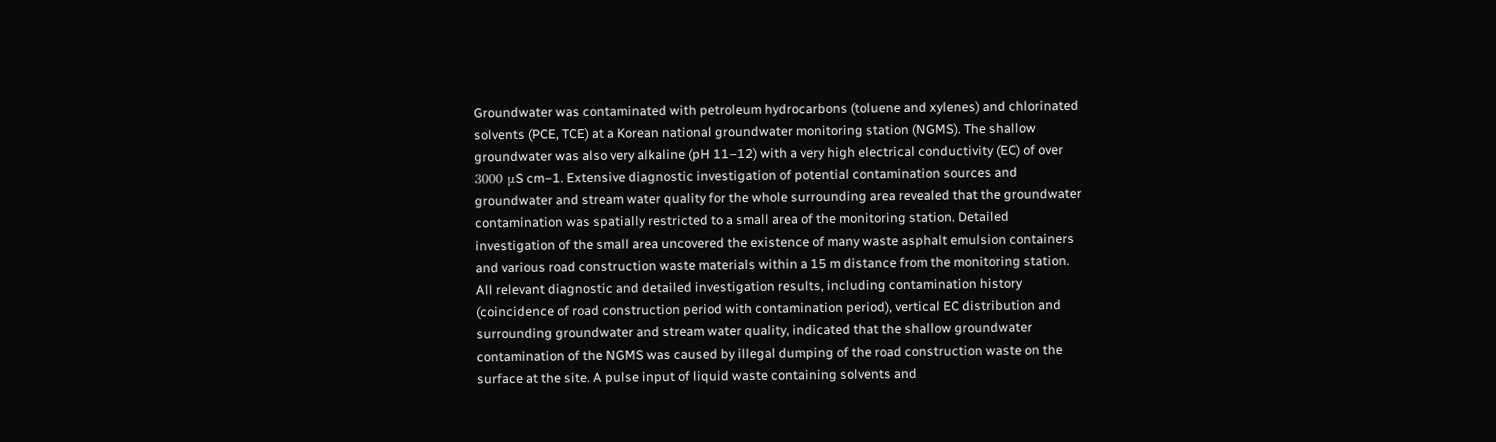Groundwater was contaminated with petroleum hydrocarbons (toluene and xylenes) and chlorinated solvents (PCE, TCE) at a Korean national groundwater monitoring station (NGMS). The shallow groundwater was also very alkaline (pH 11–12) with a very high electrical conductivity (EC) of over 3000 μS cm−1. Extensive diagnostic investigation of potential contamination sources and groundwater and stream water quality for the whole surrounding area revealed that the groundwater contamination was spatially restricted to a small area of the monitoring station. Detailed investigation of the small area uncovered the existence of many waste asphalt emulsion containers and various road construction waste materials within a 15 m distance from the monitoring station. All relevant diagnostic and detailed investigation results, including contamination history (coincidence of road construction period with contamination period), vertical EC distribution and surrounding groundwater and stream water quality, indicated that the shallow groundwater contamination of the NGMS was caused by illegal dumping of the road construction waste on the surface at the site. A pulse input of liquid waste containing solvents and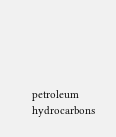petroleum hydrocarbons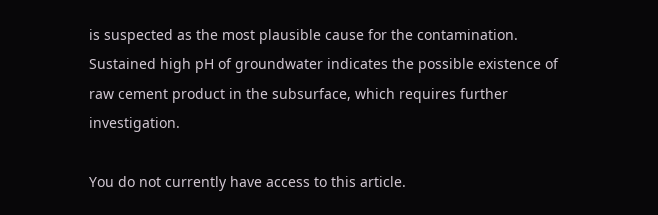is suspected as the most plausible cause for the contamination. Sustained high pH of groundwater indicates the possible existence of raw cement product in the subsurface, which requires further investigation.

You do not currently have access to this article.